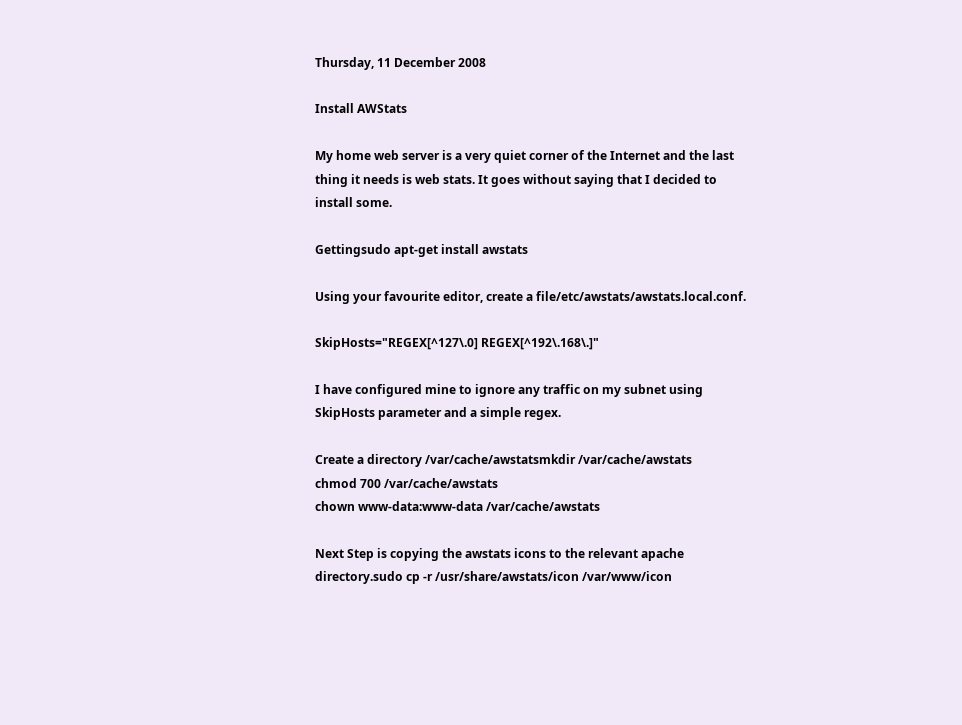Thursday, 11 December 2008

Install AWStats

My home web server is a very quiet corner of the Internet and the last thing it needs is web stats. It goes without saying that I decided to install some.

Gettingsudo apt-get install awstats

Using your favourite editor, create a file/etc/awstats/awstats.local.conf.

SkipHosts="REGEX[^127\.0] REGEX[^192\.168\.]"

I have configured mine to ignore any traffic on my subnet using SkipHosts parameter and a simple regex.

Create a directory /var/cache/awstatsmkdir /var/cache/awstats
chmod 700 /var/cache/awstats
chown www-data:www-data /var/cache/awstats

Next Step is copying the awstats icons to the relevant apache directory.sudo cp -r /usr/share/awstats/icon /var/www/icon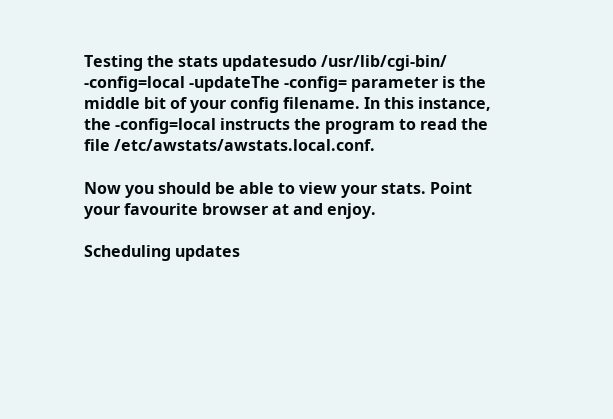Testing the stats updatesudo /usr/lib/cgi-bin/ -config=local -updateThe -config= parameter is the middle bit of your config filename. In this instance, the -config=local instructs the program to read the file /etc/awstats/awstats.local.conf.

Now you should be able to view your stats. Point your favourite browser at and enjoy.

Scheduling updates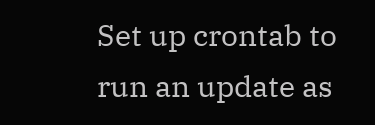Set up crontab to run an update as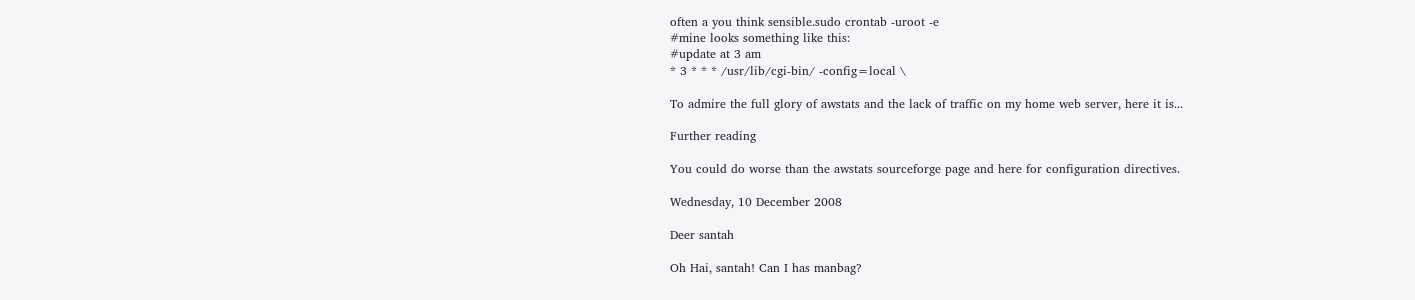often a you think sensible.sudo crontab -uroot -e
#mine looks something like this:
#update at 3 am
* 3 * * * /usr/lib/cgi-bin/ -config=local \

To admire the full glory of awstats and the lack of traffic on my home web server, here it is...

Further reading

You could do worse than the awstats sourceforge page and here for configuration directives.

Wednesday, 10 December 2008

Deer santah

Oh Hai, santah! Can I has manbag?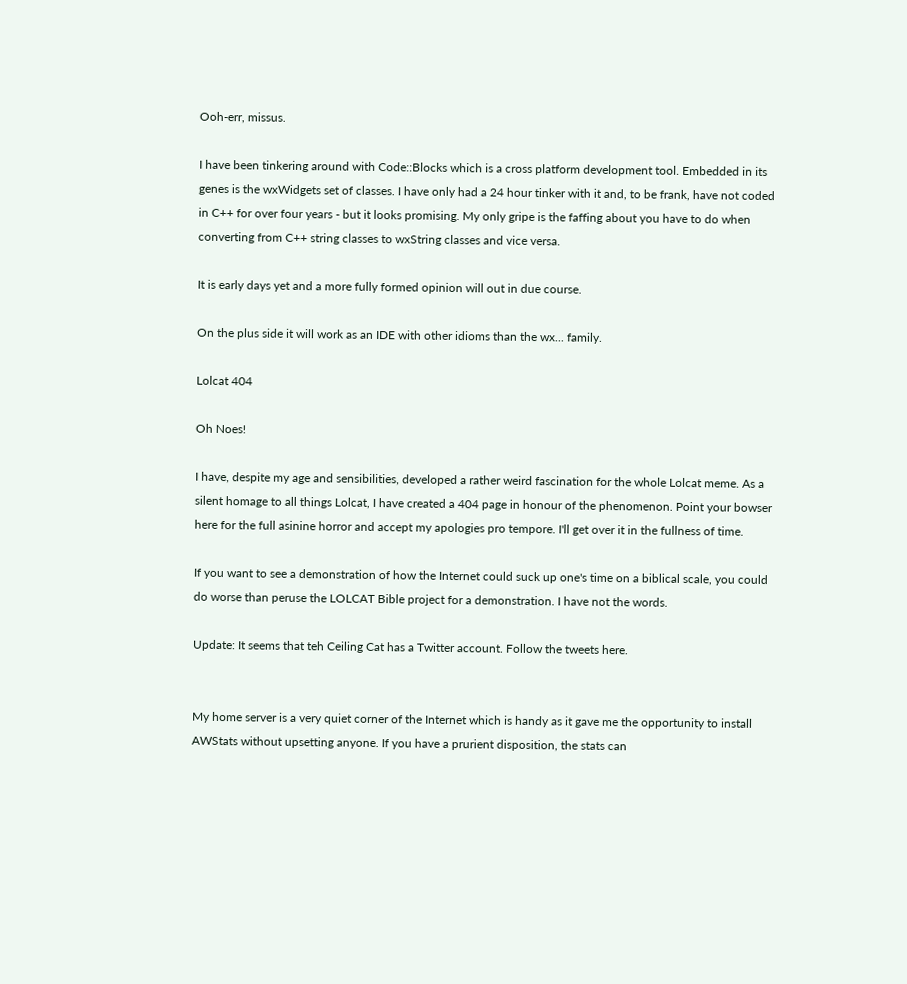Ooh-err, missus.

I have been tinkering around with Code::Blocks which is a cross platform development tool. Embedded in its genes is the wxWidgets set of classes. I have only had a 24 hour tinker with it and, to be frank, have not coded in C++ for over four years - but it looks promising. My only gripe is the faffing about you have to do when converting from C++ string classes to wxString classes and vice versa.

It is early days yet and a more fully formed opinion will out in due course.

On the plus side it will work as an IDE with other idioms than the wx... family.

Lolcat 404

Oh Noes!

I have, despite my age and sensibilities, developed a rather weird fascination for the whole Lolcat meme. As a silent homage to all things Lolcat, I have created a 404 page in honour of the phenomenon. Point your bowser here for the full asinine horror and accept my apologies pro tempore. I'll get over it in the fullness of time.

If you want to see a demonstration of how the Internet could suck up one's time on a biblical scale, you could do worse than peruse the LOLCAT Bible project for a demonstration. I have not the words.

Update: It seems that teh Ceiling Cat has a Twitter account. Follow the tweets here.


My home server is a very quiet corner of the Internet which is handy as it gave me the opportunity to install AWStats without upsetting anyone. If you have a prurient disposition, the stats can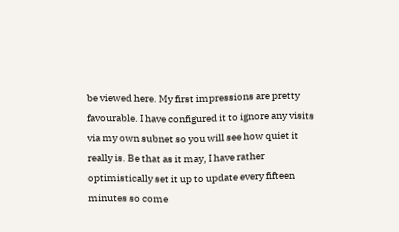be viewed here. My first impressions are pretty favourable. I have configured it to ignore any visits via my own subnet so you will see how quiet it really is. Be that as it may, I have rather optimistically set it up to update every fifteen minutes so come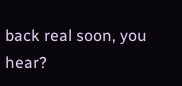back real soon, you hear?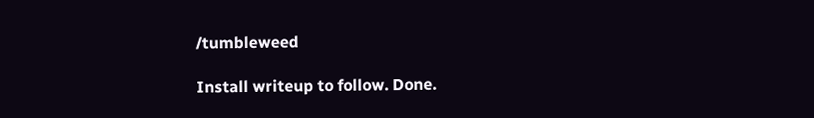/tumbleweed

Install writeup to follow. Done.